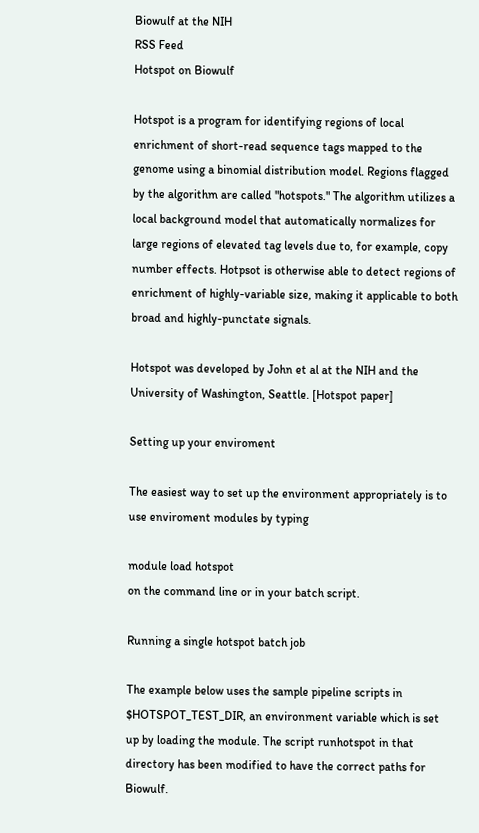Biowulf at the NIH
RSS Feed
Hotspot on Biowulf

Hotspot is a program for identifying regions of local enrichment of short-read sequence tags mapped to the genome using a binomial distribution model. Regions flagged by the algorithm are called "hotspots." The algorithm utilizes a local background model that automatically normalizes for large regions of elevated tag levels due to, for example, copy number effects. Hotpsot is otherwise able to detect regions of enrichment of highly-variable size, making it applicable to both broad and highly-punctate signals.

Hotspot was developed by John et al at the NIH and the University of Washington, Seattle. [Hotspot paper]

Setting up your enviroment

The easiest way to set up the environment appropriately is to use enviroment modules by typing

module load hotspot
on the command line or in your batch script.

Running a single hotspot batch job

The example below uses the sample pipeline scripts in $HOTSPOT_TEST_DIR, an environment variable which is set up by loading the module. The script runhotspot in that directory has been modified to have the correct paths for Biowulf.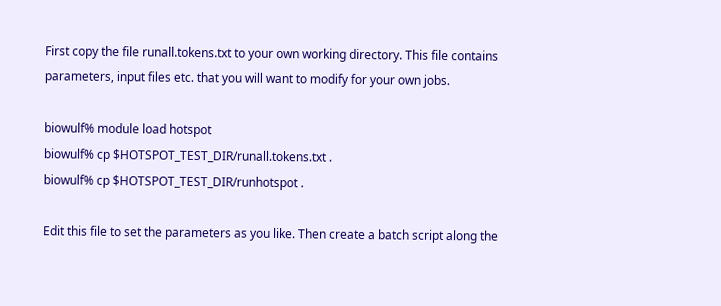First copy the file runall.tokens.txt to your own working directory. This file contains parameters, input files etc. that you will want to modify for your own jobs.

biowulf% module load hotspot
biowulf% cp $HOTSPOT_TEST_DIR/runall.tokens.txt .
biowulf% cp $HOTSPOT_TEST_DIR/runhotspot .

Edit this file to set the parameters as you like. Then create a batch script along the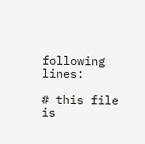following lines:

# this file is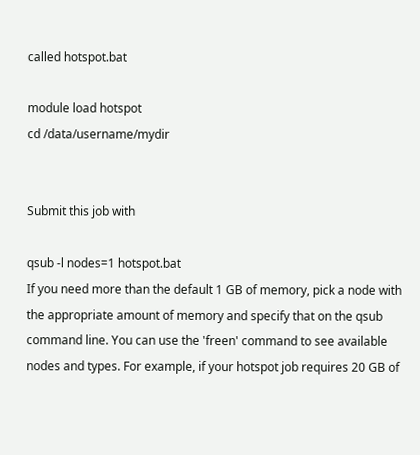called hotspot.bat

module load hotspot
cd /data/username/mydir


Submit this job with

qsub -l nodes=1 hotspot.bat
If you need more than the default 1 GB of memory, pick a node with the appropriate amount of memory and specify that on the qsub command line. You can use the 'freen' command to see available nodes and types. For example, if your hotspot job requires 20 GB of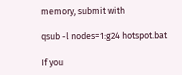memory, submit with

qsub -l nodes=1:g24 hotspot.bat

If you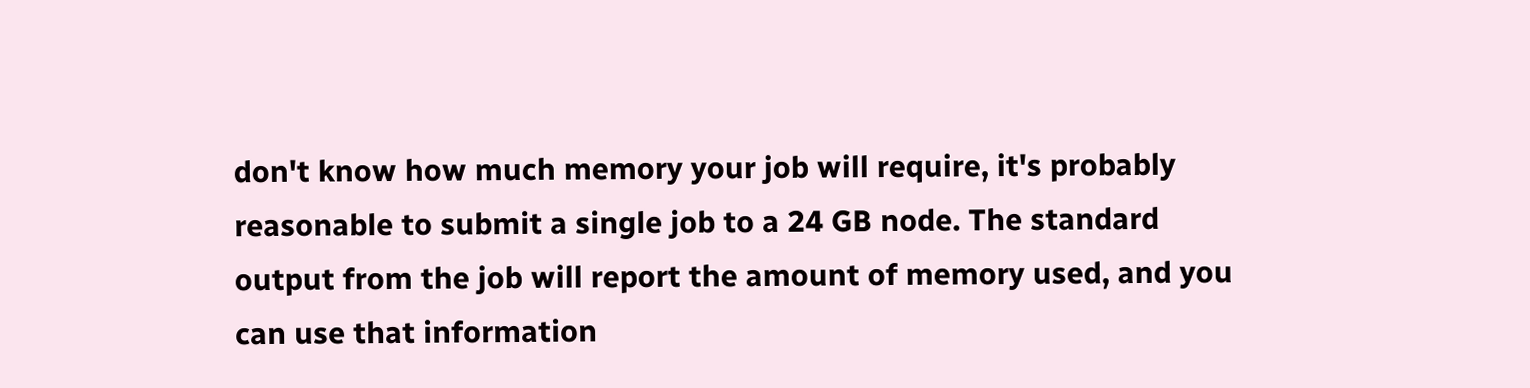don't know how much memory your job will require, it's probably reasonable to submit a single job to a 24 GB node. The standard output from the job will report the amount of memory used, and you can use that information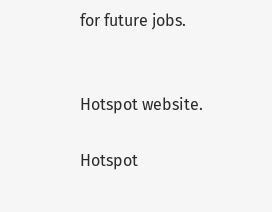for future jobs.


Hotspot website.

Hotspot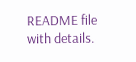README file with details.